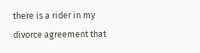there is a rider in my divorce agreement that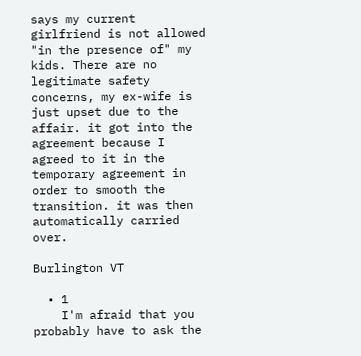says my current girlfriend is not allowed "in the presence of" my kids. There are no legitimate safety concerns, my ex-wife is just upset due to the affair. it got into the agreement because I agreed to it in the temporary agreement in order to smooth the transition. it was then automatically carried over.

Burlington VT

  • 1
    I'm afraid that you probably have to ask the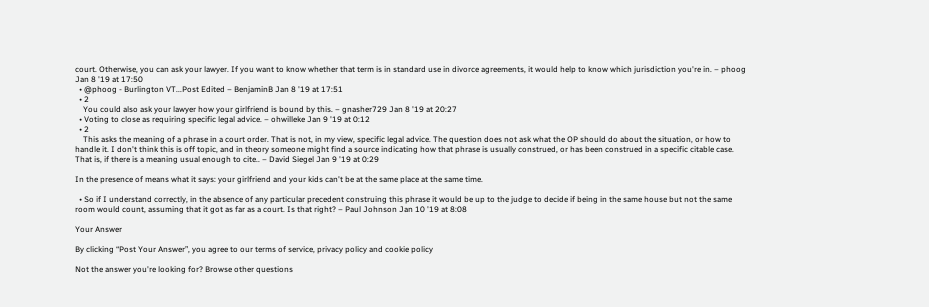court. Otherwise, you can ask your lawyer. If you want to know whether that term is in standard use in divorce agreements, it would help to know which jurisdiction you're in. – phoog Jan 8 '19 at 17:50
  • @phoog - Burlington VT...Post Edited – BenjaminB Jan 8 '19 at 17:51
  • 2
    You could also ask your lawyer how your girlfriend is bound by this. – gnasher729 Jan 8 '19 at 20:27
  • Voting to close as requiring specific legal advice. – ohwilleke Jan 9 '19 at 0:12
  • 2
    This asks the meaning of a phrase in a court order. That is not, in my view, specific legal advice. The question does not ask what the OP should do about the situation, or how to handle it. I don't think this is off topic, and in theory someone might find a source indicating how that phrase is usually construed, or has been construed in a specific citable case. That is, if there is a meaning usual enough to cite.. – David Siegel Jan 9 '19 at 0:29

In the presence of means what it says: your girlfriend and your kids can't be at the same place at the same time.

  • So if I understand correctly, in the absence of any particular precedent construing this phrase it would be up to the judge to decide if being in the same house but not the same room would count, assuming that it got as far as a court. Is that right? – Paul Johnson Jan 10 '19 at 8:08

Your Answer

By clicking “Post Your Answer”, you agree to our terms of service, privacy policy and cookie policy

Not the answer you're looking for? Browse other questions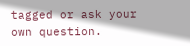tagged or ask your own question.